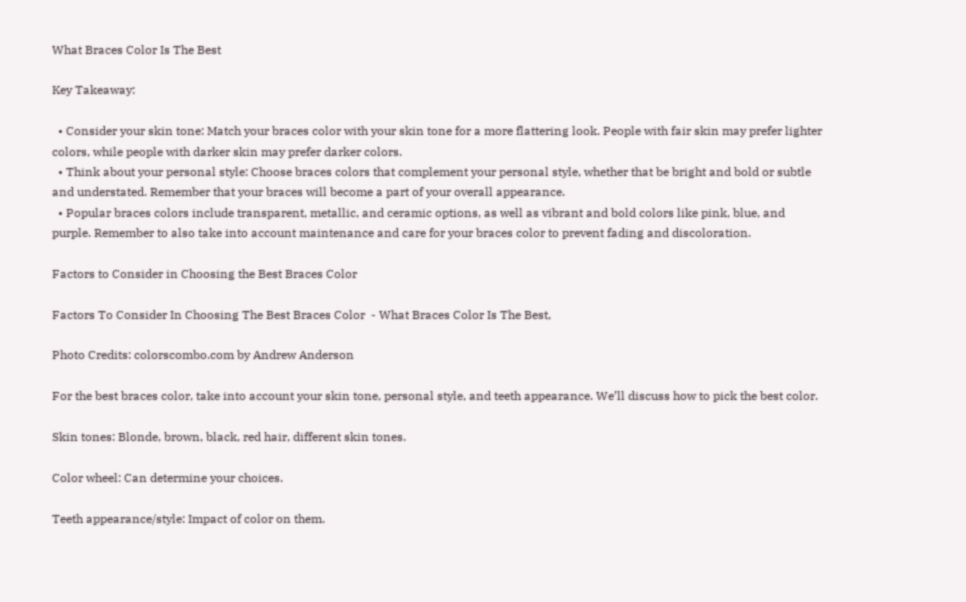What Braces Color Is The Best

Key Takeaway:

  • Consider your skin tone: Match your braces color with your skin tone for a more flattering look. People with fair skin may prefer lighter colors, while people with darker skin may prefer darker colors.
  • Think about your personal style: Choose braces colors that complement your personal style, whether that be bright and bold or subtle and understated. Remember that your braces will become a part of your overall appearance.
  • Popular braces colors include transparent, metallic, and ceramic options, as well as vibrant and bold colors like pink, blue, and purple. Remember to also take into account maintenance and care for your braces color to prevent fading and discoloration.

Factors to Consider in Choosing the Best Braces Color

Factors To Consider In Choosing The Best Braces Color  - What Braces Color Is The Best,

Photo Credits: colorscombo.com by Andrew Anderson

For the best braces color, take into account your skin tone, personal style, and teeth appearance. We’ll discuss how to pick the best color.

Skin tones: Blonde, brown, black, red hair, different skin tones.

Color wheel: Can determine your choices.

Teeth appearance/style: Impact of color on them.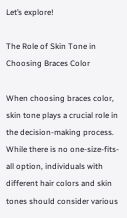Let’s explore!

The Role of Skin Tone in Choosing Braces Color

When choosing braces color, skin tone plays a crucial role in the decision-making process. While there is no one-size-fits-all option, individuals with different hair colors and skin tones should consider various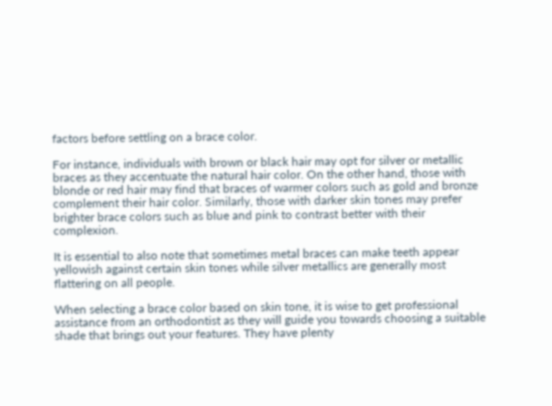factors before settling on a brace color.

For instance, individuals with brown or black hair may opt for silver or metallic braces as they accentuate the natural hair color. On the other hand, those with blonde or red hair may find that braces of warmer colors such as gold and bronze complement their hair color. Similarly, those with darker skin tones may prefer brighter brace colors such as blue and pink to contrast better with their complexion.

It is essential to also note that sometimes metal braces can make teeth appear yellowish against certain skin tones while silver metallics are generally most flattering on all people.

When selecting a brace color based on skin tone, it is wise to get professional assistance from an orthodontist as they will guide you towards choosing a suitable shade that brings out your features. They have plenty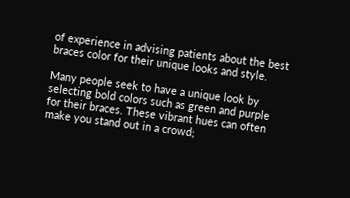of experience in advising patients about the best braces color for their unique looks and style.

Many people seek to have a unique look by selecting bold colors such as green and purple for their braces. These vibrant hues can often make you stand out in a crowd;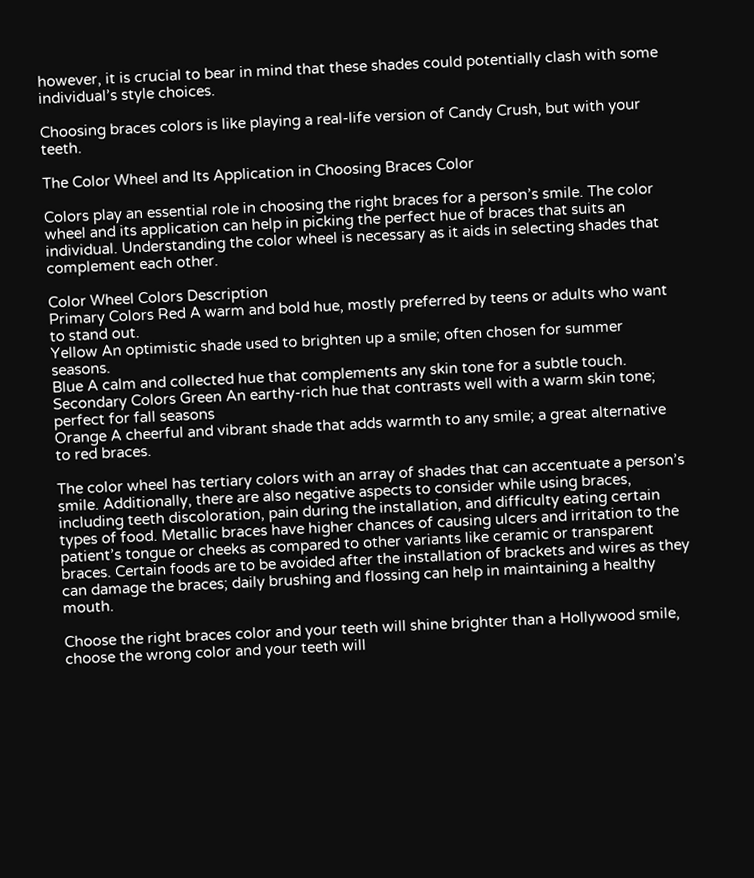however, it is crucial to bear in mind that these shades could potentially clash with some individual’s style choices.

Choosing braces colors is like playing a real-life version of Candy Crush, but with your teeth.

The Color Wheel and Its Application in Choosing Braces Color

Colors play an essential role in choosing the right braces for a person’s smile. The color wheel and its application can help in picking the perfect hue of braces that suits an individual. Understanding the color wheel is necessary as it aids in selecting shades that complement each other.

Color Wheel Colors Description
Primary Colors Red A warm and bold hue, mostly preferred by teens or adults who want to stand out.
Yellow An optimistic shade used to brighten up a smile; often chosen for summer seasons.
Blue A calm and collected hue that complements any skin tone for a subtle touch.
Secondary Colors Green An earthy-rich hue that contrasts well with a warm skin tone; perfect for fall seasons
Orange A cheerful and vibrant shade that adds warmth to any smile; a great alternative to red braces.

The color wheel has tertiary colors with an array of shades that can accentuate a person’s smile. Additionally, there are also negative aspects to consider while using braces, including teeth discoloration, pain during the installation, and difficulty eating certain types of food. Metallic braces have higher chances of causing ulcers and irritation to the patient’s tongue or cheeks as compared to other variants like ceramic or transparent braces. Certain foods are to be avoided after the installation of brackets and wires as they can damage the braces; daily brushing and flossing can help in maintaining a healthy mouth.

Choose the right braces color and your teeth will shine brighter than a Hollywood smile, choose the wrong color and your teeth will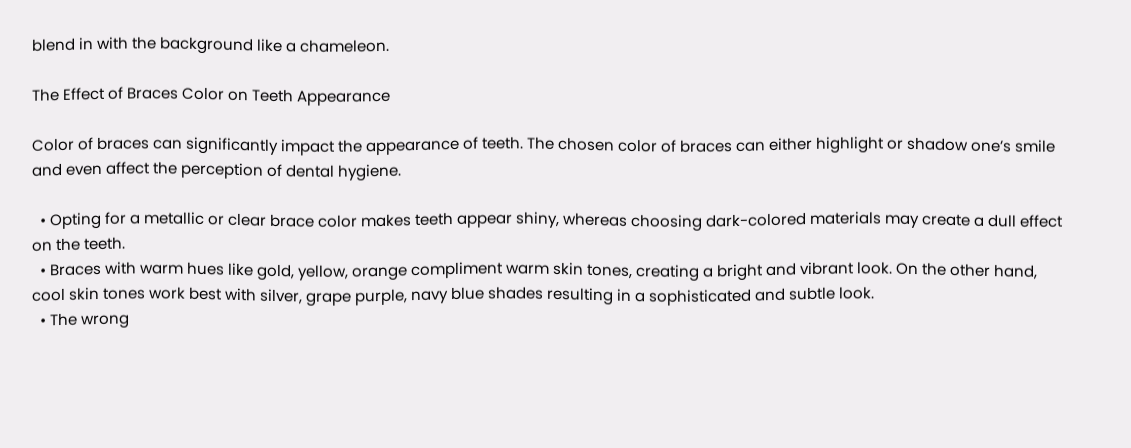blend in with the background like a chameleon.

The Effect of Braces Color on Teeth Appearance

Color of braces can significantly impact the appearance of teeth. The chosen color of braces can either highlight or shadow one’s smile and even affect the perception of dental hygiene.

  • Opting for a metallic or clear brace color makes teeth appear shiny, whereas choosing dark-colored materials may create a dull effect on the teeth.
  • Braces with warm hues like gold, yellow, orange compliment warm skin tones, creating a bright and vibrant look. On the other hand, cool skin tones work best with silver, grape purple, navy blue shades resulting in a sophisticated and subtle look.
  • The wrong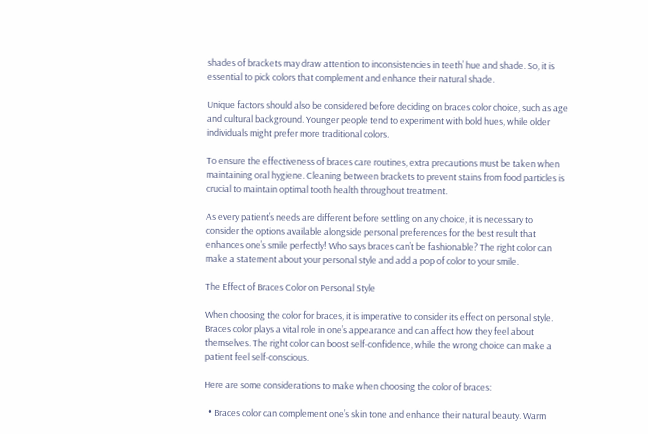shades of brackets may draw attention to inconsistencies in teeth’ hue and shade. So, it is essential to pick colors that complement and enhance their natural shade.

Unique factors should also be considered before deciding on braces color choice, such as age and cultural background. Younger people tend to experiment with bold hues, while older individuals might prefer more traditional colors.

To ensure the effectiveness of braces care routines, extra precautions must be taken when maintaining oral hygiene. Cleaning between brackets to prevent stains from food particles is crucial to maintain optimal tooth health throughout treatment.

As every patient’s needs are different before settling on any choice, it is necessary to consider the options available alongside personal preferences for the best result that enhances one’s smile perfectly! Who says braces can’t be fashionable? The right color can make a statement about your personal style and add a pop of color to your smile.

The Effect of Braces Color on Personal Style

When choosing the color for braces, it is imperative to consider its effect on personal style. Braces color plays a vital role in one’s appearance and can affect how they feel about themselves. The right color can boost self-confidence, while the wrong choice can make a patient feel self-conscious.

Here are some considerations to make when choosing the color of braces:

  • Braces color can complement one’s skin tone and enhance their natural beauty. Warm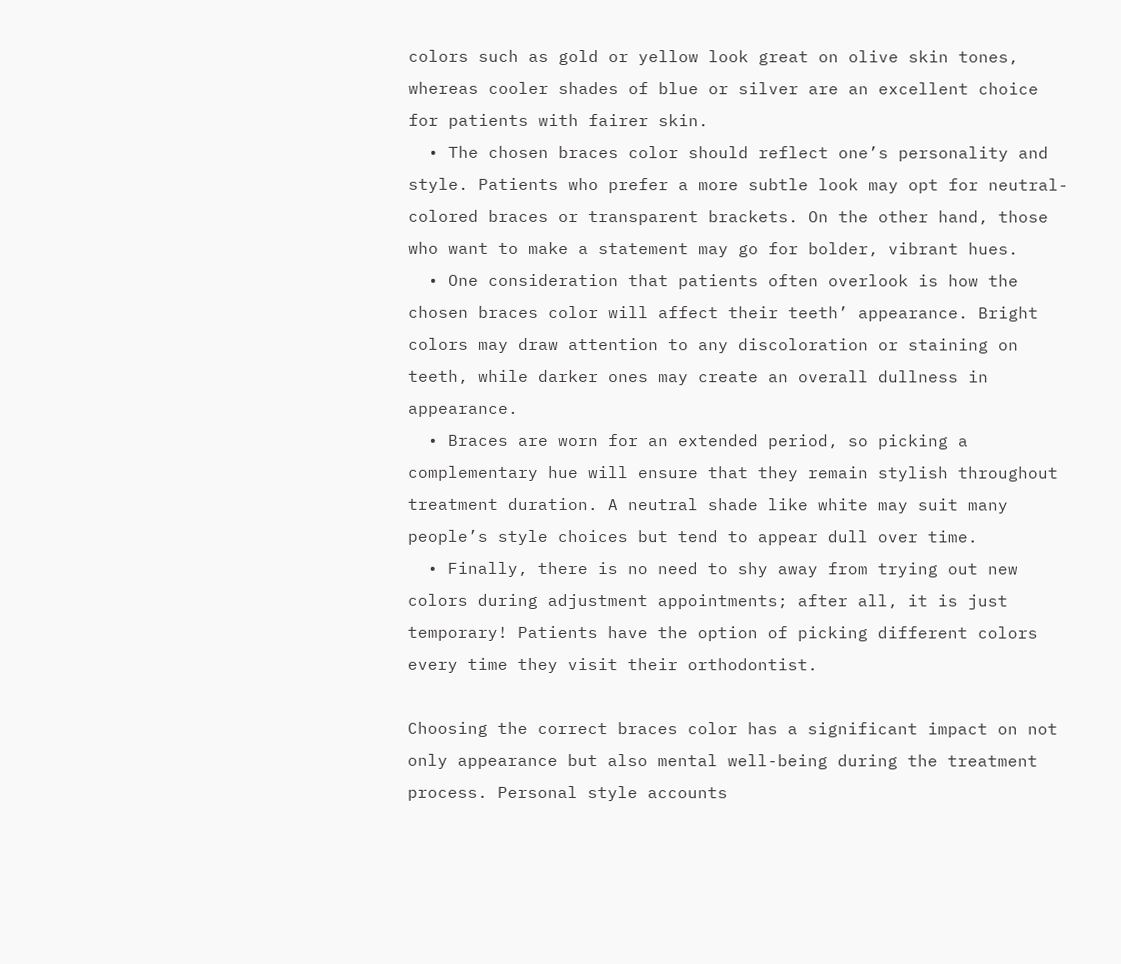colors such as gold or yellow look great on olive skin tones, whereas cooler shades of blue or silver are an excellent choice for patients with fairer skin.
  • The chosen braces color should reflect one’s personality and style. Patients who prefer a more subtle look may opt for neutral-colored braces or transparent brackets. On the other hand, those who want to make a statement may go for bolder, vibrant hues.
  • One consideration that patients often overlook is how the chosen braces color will affect their teeth’ appearance. Bright colors may draw attention to any discoloration or staining on teeth, while darker ones may create an overall dullness in appearance.
  • Braces are worn for an extended period, so picking a complementary hue will ensure that they remain stylish throughout treatment duration. A neutral shade like white may suit many people’s style choices but tend to appear dull over time.
  • Finally, there is no need to shy away from trying out new colors during adjustment appointments; after all, it is just temporary! Patients have the option of picking different colors every time they visit their orthodontist.

Choosing the correct braces color has a significant impact on not only appearance but also mental well-being during the treatment process. Personal style accounts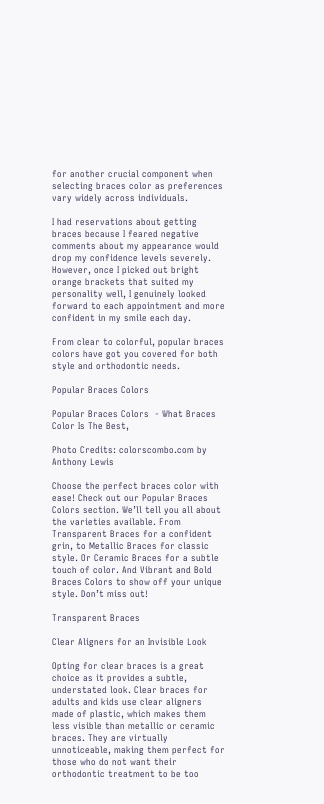for another crucial component when selecting braces color as preferences vary widely across individuals.

I had reservations about getting braces because I feared negative comments about my appearance would drop my confidence levels severely. However, once I picked out bright orange brackets that suited my personality well, I genuinely looked forward to each appointment and more confident in my smile each day.

From clear to colorful, popular braces colors have got you covered for both style and orthodontic needs.

Popular Braces Colors

Popular Braces Colors  - What Braces Color Is The Best,

Photo Credits: colorscombo.com by Anthony Lewis

Choose the perfect braces color with ease! Check out our Popular Braces Colors section. We’ll tell you all about the varieties available. From Transparent Braces for a confident grin, to Metallic Braces for classic style. Or Ceramic Braces for a subtle touch of color. And Vibrant and Bold Braces Colors to show off your unique style. Don’t miss out!

Transparent Braces

Clear Aligners for an Invisible Look

Opting for clear braces is a great choice as it provides a subtle, understated look. Clear braces for adults and kids use clear aligners made of plastic, which makes them less visible than metallic or ceramic braces. They are virtually unnoticeable, making them perfect for those who do not want their orthodontic treatment to be too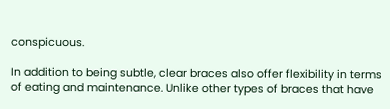conspicuous.

In addition to being subtle, clear braces also offer flexibility in terms of eating and maintenance. Unlike other types of braces that have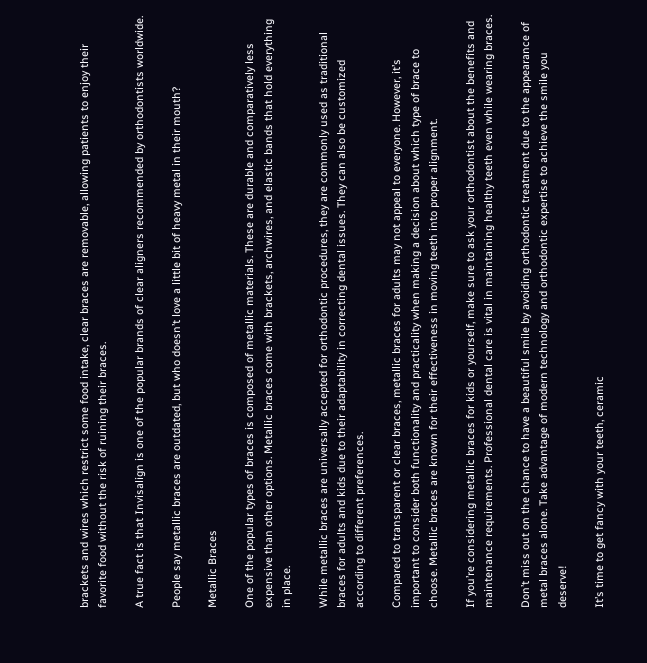brackets and wires which restrict some food intake, clear braces are removable, allowing patients to enjoy their favorite food without the risk of ruining their braces.

A true fact is that Invisalign is one of the popular brands of clear aligners recommended by orthodontists worldwide.

People say metallic braces are outdated, but who doesn’t love a little bit of heavy metal in their mouth?

Metallic Braces

One of the popular types of braces is composed of metallic materials. These are durable and comparatively less expensive than other options. Metallic braces come with brackets, archwires, and elastic bands that hold everything in place.

While metallic braces are universally accepted for orthodontic procedures, they are commonly used as traditional braces for adults and kids due to their adaptability in correcting dental issues. They can also be customized according to different preferences.

Compared to transparent or clear braces, metallic braces for adults may not appeal to everyone. However, it’s important to consider both functionality and practicality when making a decision about which type of brace to choose. Metallic braces are known for their effectiveness in moving teeth into proper alignment.

If you’re considering metallic braces for kids or yourself, make sure to ask your orthodontist about the benefits and maintenance requirements. Professional dental care is vital in maintaining healthy teeth even while wearing braces.

Don’t miss out on the chance to have a beautiful smile by avoiding orthodontic treatment due to the appearance of metal braces alone. Take advantage of modern technology and orthodontic expertise to achieve the smile you deserve!

It’s time to get fancy with your teeth, ceramic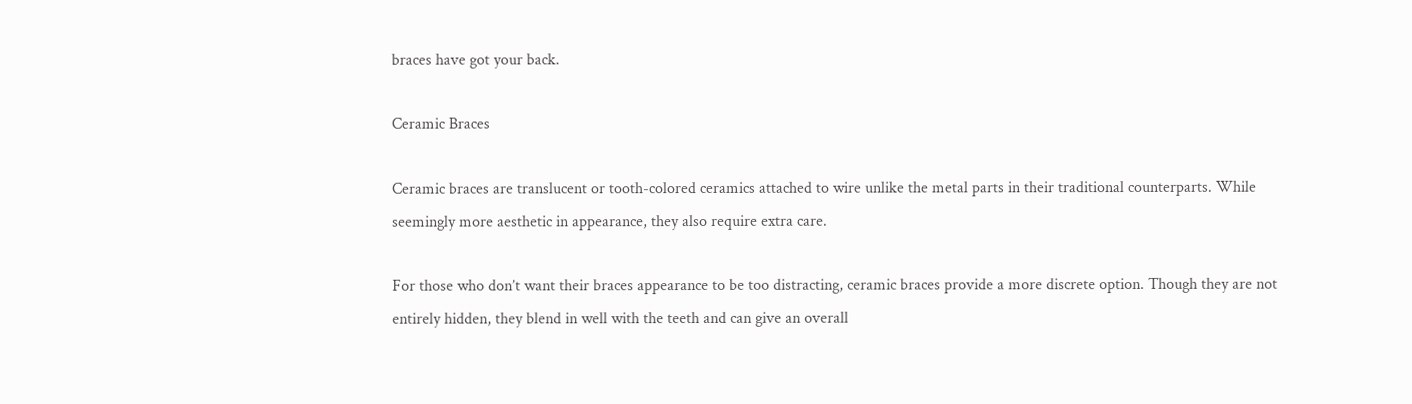braces have got your back.

Ceramic Braces

Ceramic braces are translucent or tooth-colored ceramics attached to wire unlike the metal parts in their traditional counterparts. While seemingly more aesthetic in appearance, they also require extra care.

For those who don’t want their braces appearance to be too distracting, ceramic braces provide a more discrete option. Though they are not entirely hidden, they blend in well with the teeth and can give an overall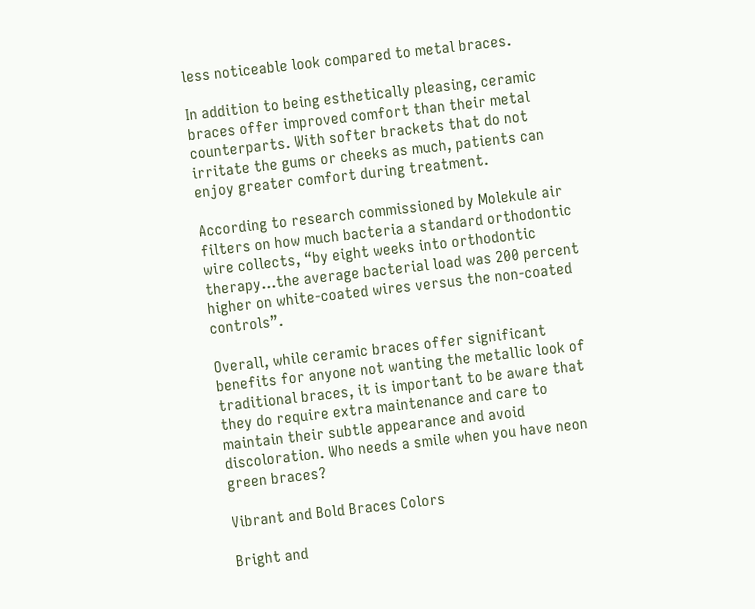less noticeable look compared to metal braces.

In addition to being esthetically pleasing, ceramic braces offer improved comfort than their metal counterparts. With softer brackets that do not irritate the gums or cheeks as much, patients can enjoy greater comfort during treatment.

According to research commissioned by Molekule air filters on how much bacteria a standard orthodontic wire collects, “by eight weeks into orthodontic therapy…the average bacterial load was 200 percent higher on white-coated wires versus the non-coated controls”.

Overall, while ceramic braces offer significant benefits for anyone not wanting the metallic look of traditional braces, it is important to be aware that they do require extra maintenance and care to maintain their subtle appearance and avoid discoloration. Who needs a smile when you have neon green braces?

Vibrant and Bold Braces Colors

Bright and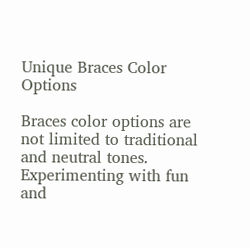Unique Braces Color Options

Braces color options are not limited to traditional and neutral tones. Experimenting with fun and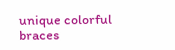unique colorful braces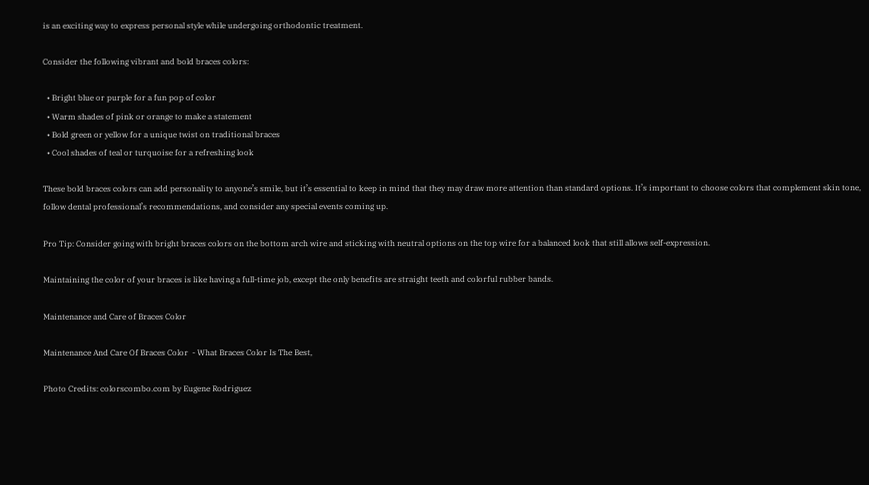is an exciting way to express personal style while undergoing orthodontic treatment.

Consider the following vibrant and bold braces colors:

  • Bright blue or purple for a fun pop of color
  • Warm shades of pink or orange to make a statement
  • Bold green or yellow for a unique twist on traditional braces
  • Cool shades of teal or turquoise for a refreshing look

These bold braces colors can add personality to anyone’s smile, but it’s essential to keep in mind that they may draw more attention than standard options. It’s important to choose colors that complement skin tone, follow dental professional’s recommendations, and consider any special events coming up.

Pro Tip: Consider going with bright braces colors on the bottom arch wire and sticking with neutral options on the top wire for a balanced look that still allows self-expression.

Maintaining the color of your braces is like having a full-time job, except the only benefits are straight teeth and colorful rubber bands.

Maintenance and Care of Braces Color

Maintenance And Care Of Braces Color  - What Braces Color Is The Best,

Photo Credits: colorscombo.com by Eugene Rodriguez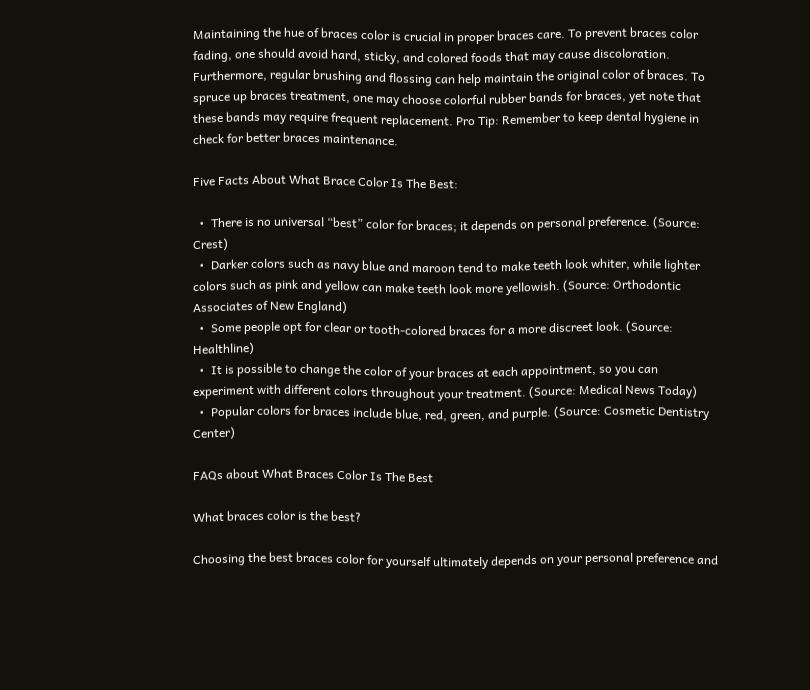Maintaining the hue of braces color is crucial in proper braces care. To prevent braces color fading, one should avoid hard, sticky, and colored foods that may cause discoloration. Furthermore, regular brushing and flossing can help maintain the original color of braces. To spruce up braces treatment, one may choose colorful rubber bands for braces, yet note that these bands may require frequent replacement. Pro Tip: Remember to keep dental hygiene in check for better braces maintenance.

Five Facts About What Brace Color Is The Best:

  •  There is no universal “best” color for braces; it depends on personal preference. (Source: Crest)
  •  Darker colors such as navy blue and maroon tend to make teeth look whiter, while lighter colors such as pink and yellow can make teeth look more yellowish. (Source: Orthodontic Associates of New England)
  •  Some people opt for clear or tooth-colored braces for a more discreet look. (Source: Healthline)
  •  It is possible to change the color of your braces at each appointment, so you can experiment with different colors throughout your treatment. (Source: Medical News Today)
  •  Popular colors for braces include blue, red, green, and purple. (Source: Cosmetic Dentistry Center)

FAQs about What Braces Color Is The Best

What braces color is the best?

Choosing the best braces color for yourself ultimately depends on your personal preference and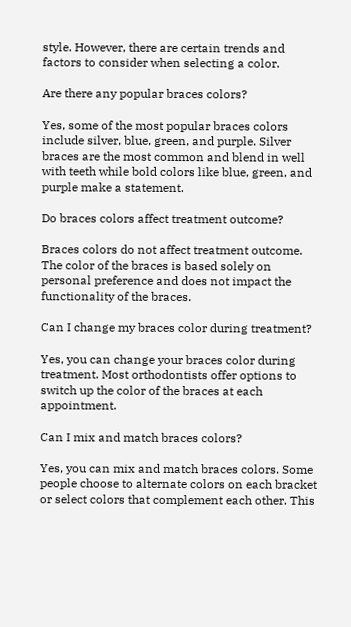style. However, there are certain trends and factors to consider when selecting a color.

Are there any popular braces colors?

Yes, some of the most popular braces colors include silver, blue, green, and purple. Silver braces are the most common and blend in well with teeth while bold colors like blue, green, and purple make a statement.

Do braces colors affect treatment outcome?

Braces colors do not affect treatment outcome. The color of the braces is based solely on personal preference and does not impact the functionality of the braces.

Can I change my braces color during treatment?

Yes, you can change your braces color during treatment. Most orthodontists offer options to switch up the color of the braces at each appointment.

Can I mix and match braces colors?

Yes, you can mix and match braces colors. Some people choose to alternate colors on each bracket or select colors that complement each other. This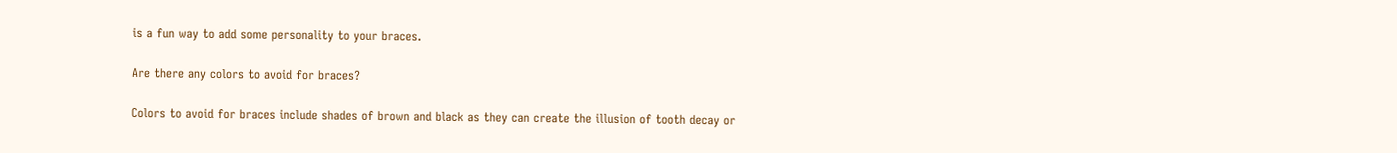is a fun way to add some personality to your braces.

Are there any colors to avoid for braces?

Colors to avoid for braces include shades of brown and black as they can create the illusion of tooth decay or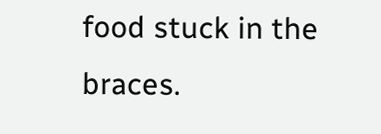food stuck in the braces.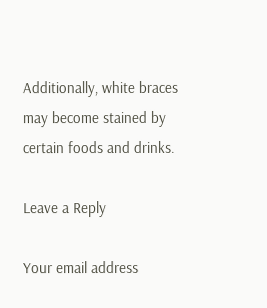Additionally, white braces may become stained by certain foods and drinks.

Leave a Reply

Your email address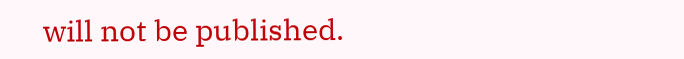will not be published.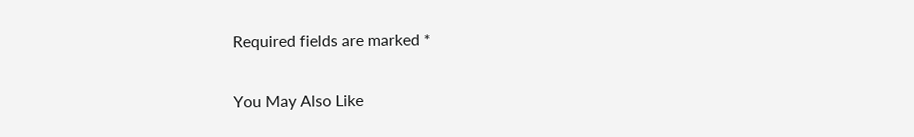Required fields are marked *

You May Also Like